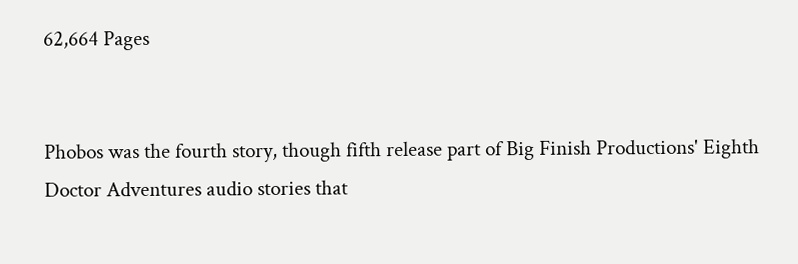62,664 Pages


Phobos was the fourth story, though fifth release part of Big Finish Productions' Eighth Doctor Adventures audio stories that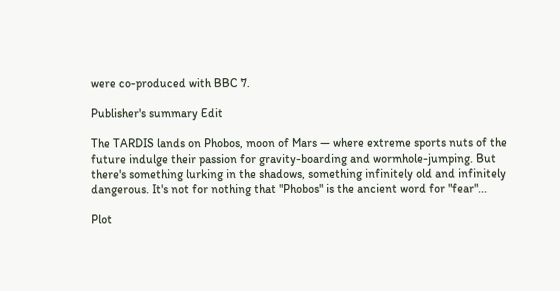were co-produced with BBC 7.

Publisher's summary Edit

The TARDIS lands on Phobos, moon of Mars — where extreme sports nuts of the future indulge their passion for gravity-boarding and wormhole-jumping. But there's something lurking in the shadows, something infinitely old and infinitely dangerous. It's not for nothing that "Phobos" is the ancient word for "fear"...

Plot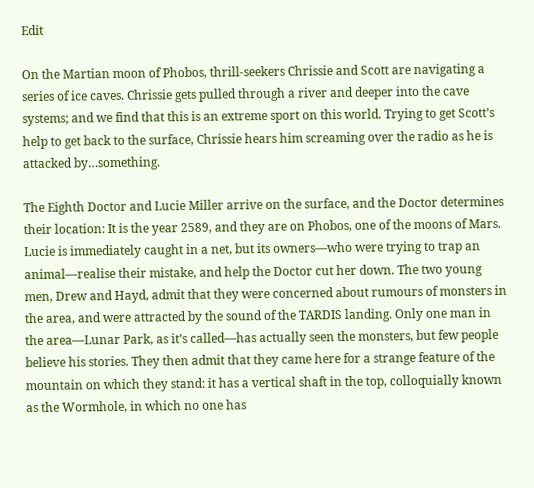Edit

On the Martian moon of Phobos, thrill-seekers Chrissie and Scott are navigating a series of ice caves. Chrissie gets pulled through a river and deeper into the cave systems; and we find that this is an extreme sport on this world. Trying to get Scott’s help to get back to the surface, Chrissie hears him screaming over the radio as he is attacked by…something.

The Eighth Doctor and Lucie Miller arrive on the surface, and the Doctor determines their location: It is the year 2589, and they are on Phobos, one of the moons of Mars. Lucie is immediately caught in a net, but its owners—who were trying to trap an animal—realise their mistake, and help the Doctor cut her down. The two young men, Drew and Hayd, admit that they were concerned about rumours of monsters in the area, and were attracted by the sound of the TARDIS landing. Only one man in the area—Lunar Park, as it’s called—has actually seen the monsters, but few people believe his stories. They then admit that they came here for a strange feature of the mountain on which they stand: it has a vertical shaft in the top, colloquially known as the Wormhole, in which no one has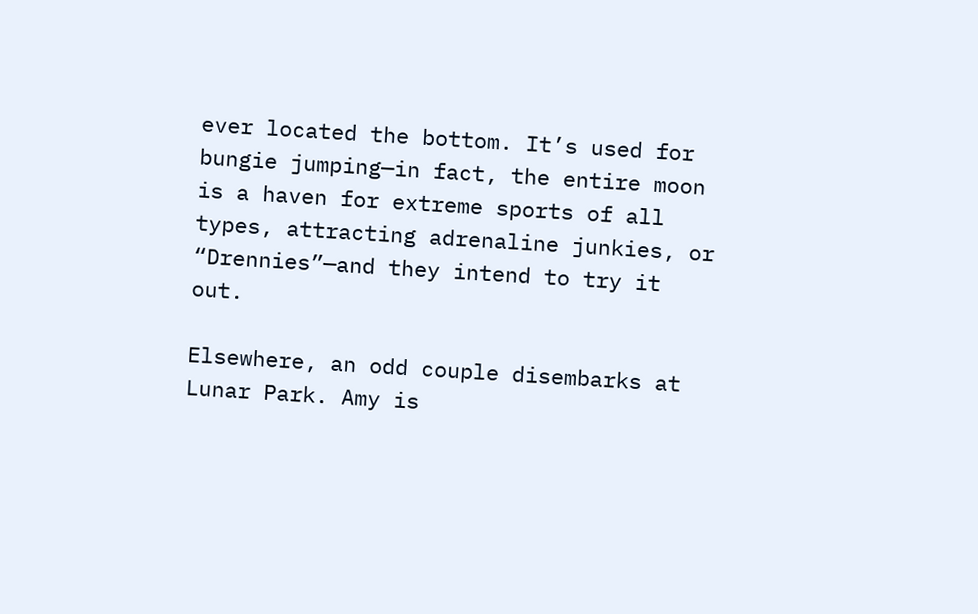ever located the bottom. It’s used for bungie jumping—in fact, the entire moon is a haven for extreme sports of all types, attracting adrenaline junkies, or “Drennies”—and they intend to try it out.

Elsewhere, an odd couple disembarks at Lunar Park. Amy is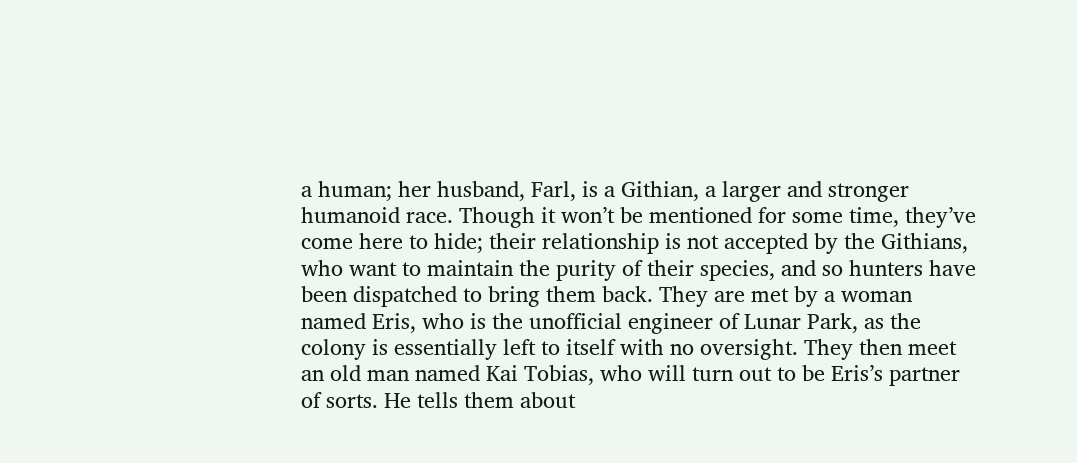a human; her husband, Farl, is a Githian, a larger and stronger humanoid race. Though it won’t be mentioned for some time, they’ve come here to hide; their relationship is not accepted by the Githians, who want to maintain the purity of their species, and so hunters have been dispatched to bring them back. They are met by a woman named Eris, who is the unofficial engineer of Lunar Park, as the colony is essentially left to itself with no oversight. They then meet an old man named Kai Tobias, who will turn out to be Eris’s partner of sorts. He tells them about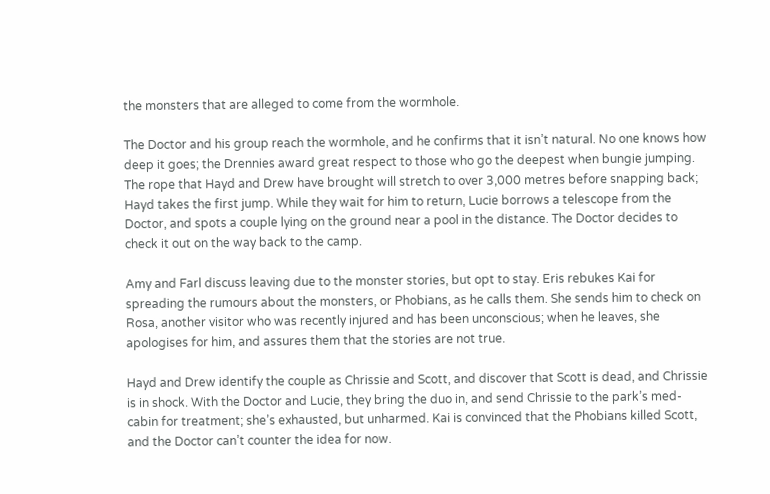the monsters that are alleged to come from the wormhole.

The Doctor and his group reach the wormhole, and he confirms that it isn’t natural. No one knows how deep it goes; the Drennies award great respect to those who go the deepest when bungie jumping. The rope that Hayd and Drew have brought will stretch to over 3,000 metres before snapping back; Hayd takes the first jump. While they wait for him to return, Lucie borrows a telescope from the Doctor, and spots a couple lying on the ground near a pool in the distance. The Doctor decides to check it out on the way back to the camp.

Amy and Farl discuss leaving due to the monster stories, but opt to stay. Eris rebukes Kai for spreading the rumours about the monsters, or Phobians, as he calls them. She sends him to check on Rosa, another visitor who was recently injured and has been unconscious; when he leaves, she apologises for him, and assures them that the stories are not true.

Hayd and Drew identify the couple as Chrissie and Scott, and discover that Scott is dead, and Chrissie is in shock. With the Doctor and Lucie, they bring the duo in, and send Chrissie to the park’s med-cabin for treatment; she’s exhausted, but unharmed. Kai is convinced that the Phobians killed Scott, and the Doctor can’t counter the idea for now.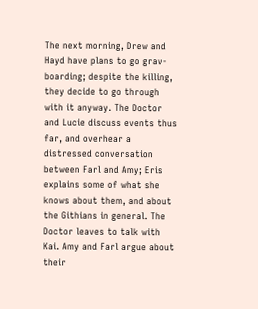The next morning, Drew and Hayd have plans to go grav-boarding; despite the killing, they decide to go through with it anyway. The Doctor and Lucie discuss events thus far, and overhear a distressed conversation between Farl and Amy; Eris explains some of what she knows about them, and about the Githians in general. The Doctor leaves to talk with Kai. Amy and Farl argue about their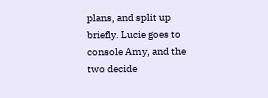plans, and split up briefly. Lucie goes to console Amy, and the two decide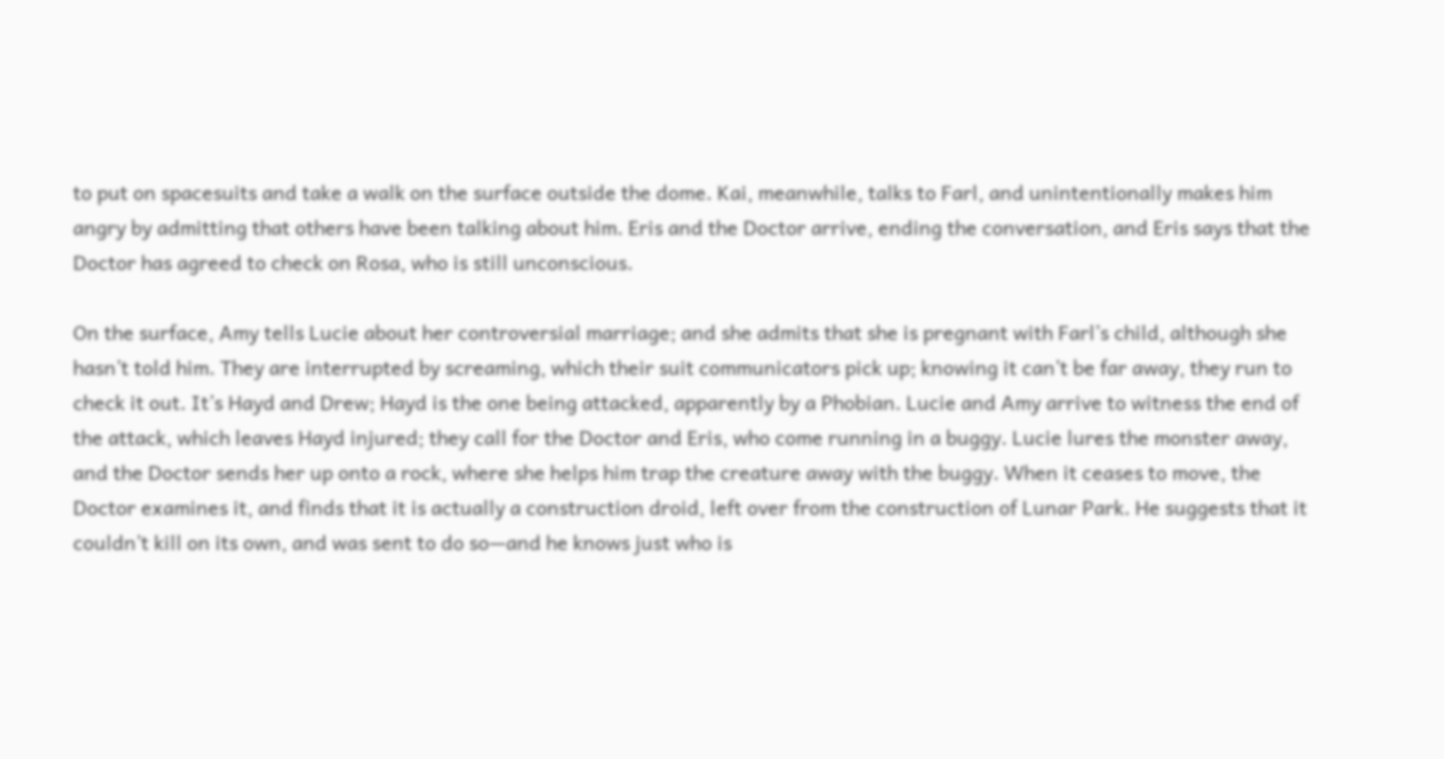to put on spacesuits and take a walk on the surface outside the dome. Kai, meanwhile, talks to Farl, and unintentionally makes him angry by admitting that others have been talking about him. Eris and the Doctor arrive, ending the conversation, and Eris says that the Doctor has agreed to check on Rosa, who is still unconscious.

On the surface, Amy tells Lucie about her controversial marriage; and she admits that she is pregnant with Farl’s child, although she hasn’t told him. They are interrupted by screaming, which their suit communicators pick up; knowing it can’t be far away, they run to check it out. It’s Hayd and Drew; Hayd is the one being attacked, apparently by a Phobian. Lucie and Amy arrive to witness the end of the attack, which leaves Hayd injured; they call for the Doctor and Eris, who come running in a buggy. Lucie lures the monster away, and the Doctor sends her up onto a rock, where she helps him trap the creature away with the buggy. When it ceases to move, the Doctor examines it, and finds that it is actually a construction droid, left over from the construction of Lunar Park. He suggests that it couldn’t kill on its own, and was sent to do so—and he knows just who is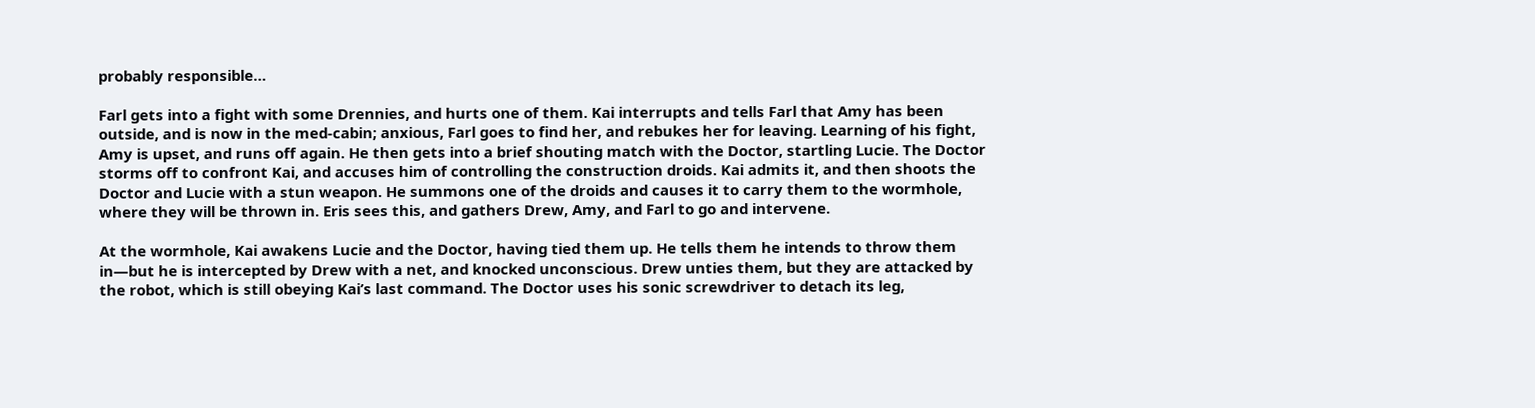probably responsible…

Farl gets into a fight with some Drennies, and hurts one of them. Kai interrupts and tells Farl that Amy has been outside, and is now in the med-cabin; anxious, Farl goes to find her, and rebukes her for leaving. Learning of his fight, Amy is upset, and runs off again. He then gets into a brief shouting match with the Doctor, startling Lucie. The Doctor storms off to confront Kai, and accuses him of controlling the construction droids. Kai admits it, and then shoots the Doctor and Lucie with a stun weapon. He summons one of the droids and causes it to carry them to the wormhole, where they will be thrown in. Eris sees this, and gathers Drew, Amy, and Farl to go and intervene.

At the wormhole, Kai awakens Lucie and the Doctor, having tied them up. He tells them he intends to throw them in—but he is intercepted by Drew with a net, and knocked unconscious. Drew unties them, but they are attacked by the robot, which is still obeying Kai’s last command. The Doctor uses his sonic screwdriver to detach its leg,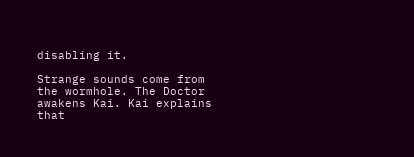disabling it.

Strange sounds come from the wormhole. The Doctor awakens Kai. Kai explains that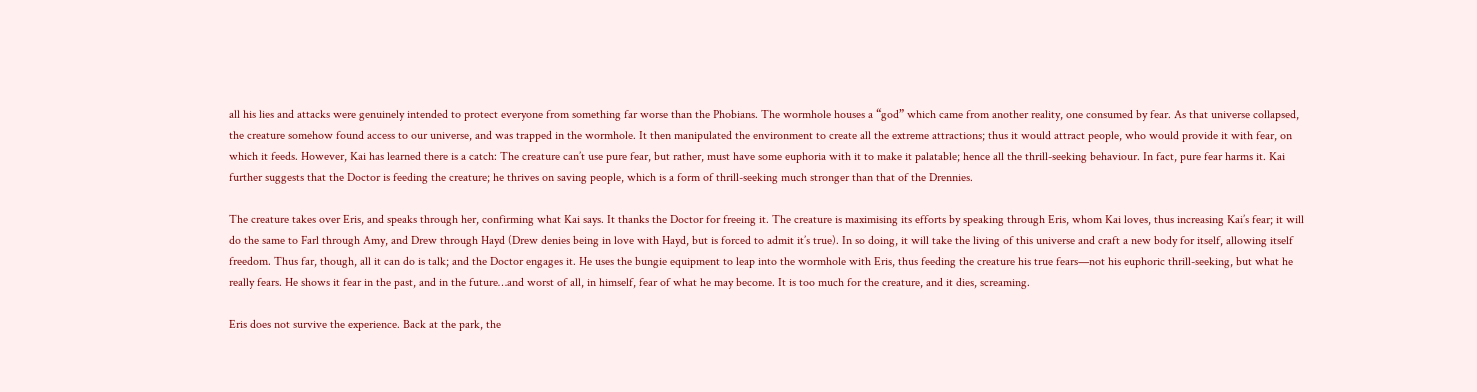all his lies and attacks were genuinely intended to protect everyone from something far worse than the Phobians. The wormhole houses a “god” which came from another reality, one consumed by fear. As that universe collapsed, the creature somehow found access to our universe, and was trapped in the wormhole. It then manipulated the environment to create all the extreme attractions; thus it would attract people, who would provide it with fear, on which it feeds. However, Kai has learned there is a catch: The creature can’t use pure fear, but rather, must have some euphoria with it to make it palatable; hence all the thrill-seeking behaviour. In fact, pure fear harms it. Kai further suggests that the Doctor is feeding the creature; he thrives on saving people, which is a form of thrill-seeking much stronger than that of the Drennies.

The creature takes over Eris, and speaks through her, confirming what Kai says. It thanks the Doctor for freeing it. The creature is maximising its efforts by speaking through Eris, whom Kai loves, thus increasing Kai’s fear; it will do the same to Farl through Amy, and Drew through Hayd (Drew denies being in love with Hayd, but is forced to admit it’s true). In so doing, it will take the living of this universe and craft a new body for itself, allowing itself freedom. Thus far, though, all it can do is talk; and the Doctor engages it. He uses the bungie equipment to leap into the wormhole with Eris, thus feeding the creature his true fears—not his euphoric thrill-seeking, but what he really fears. He shows it fear in the past, and in the future…and worst of all, in himself, fear of what he may become. It is too much for the creature, and it dies, screaming.

Eris does not survive the experience. Back at the park, the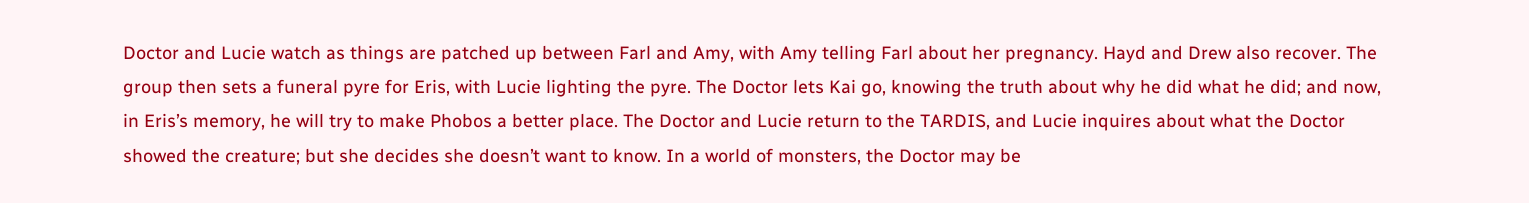Doctor and Lucie watch as things are patched up between Farl and Amy, with Amy telling Farl about her pregnancy. Hayd and Drew also recover. The group then sets a funeral pyre for Eris, with Lucie lighting the pyre. The Doctor lets Kai go, knowing the truth about why he did what he did; and now, in Eris’s memory, he will try to make Phobos a better place. The Doctor and Lucie return to the TARDIS, and Lucie inquires about what the Doctor showed the creature; but she decides she doesn’t want to know. In a world of monsters, the Doctor may be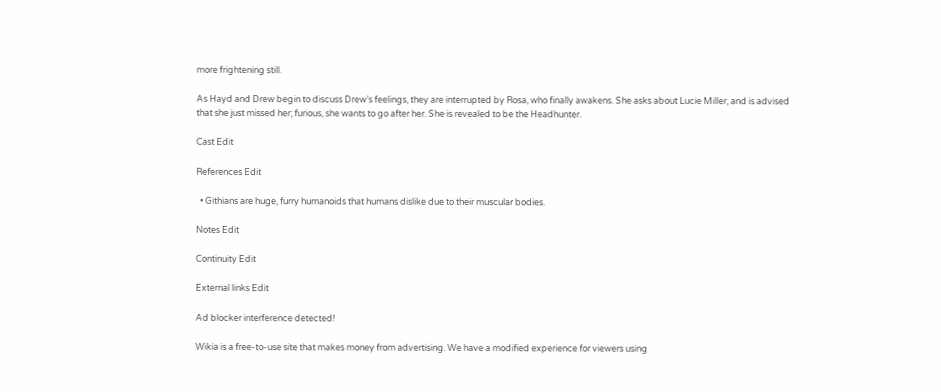more frightening still.

As Hayd and Drew begin to discuss Drew’s feelings, they are interrupted by Rosa, who finally awakens. She asks about Lucie Miller, and is advised that she just missed her; furious, she wants to go after her. She is revealed to be the Headhunter.

Cast Edit

References Edit

  • Githians are huge, furry humanoids that humans dislike due to their muscular bodies.

Notes Edit

Continuity Edit

External links Edit

Ad blocker interference detected!

Wikia is a free-to-use site that makes money from advertising. We have a modified experience for viewers using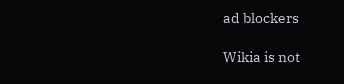ad blockers

Wikia is not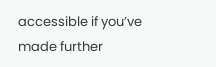accessible if you’ve made further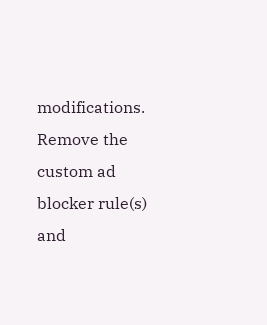modifications. Remove the custom ad blocker rule(s) and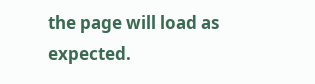the page will load as expected.